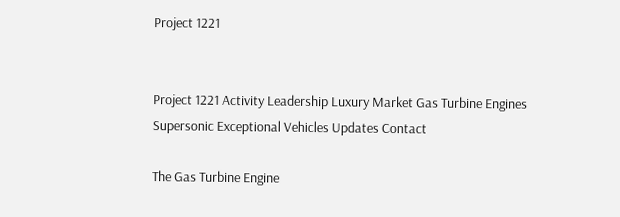Project 1221


Project 1221 Activity Leadership Luxury Market Gas Turbine Engines Supersonic Exceptional Vehicles Updates Contact

The Gas Turbine Engine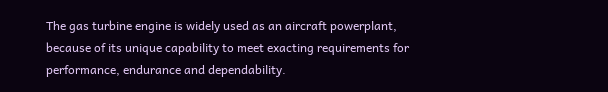The gas turbine engine is widely used as an aircraft powerplant, because of its unique capability to meet exacting requirements for performance, endurance and dependability.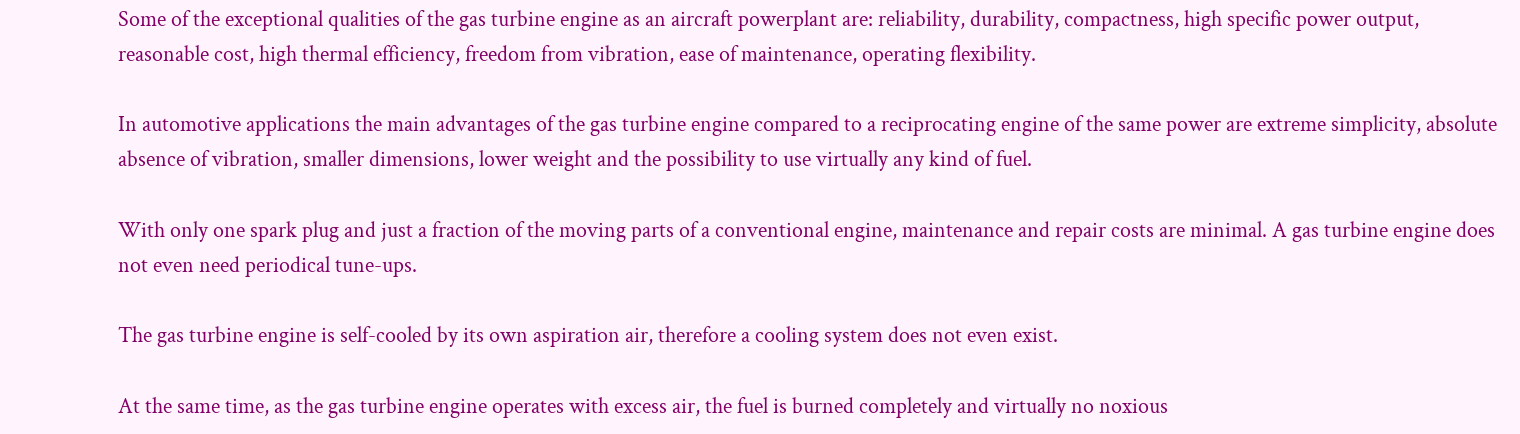Some of the exceptional qualities of the gas turbine engine as an aircraft powerplant are: reliability, durability, compactness, high specific power output, reasonable cost, high thermal efficiency, freedom from vibration, ease of maintenance, operating flexibility.

In automotive applications the main advantages of the gas turbine engine compared to a reciprocating engine of the same power are extreme simplicity, absolute absence of vibration, smaller dimensions, lower weight and the possibility to use virtually any kind of fuel.

With only one spark plug and just a fraction of the moving parts of a conventional engine, maintenance and repair costs are minimal. A gas turbine engine does not even need periodical tune-ups.

The gas turbine engine is self-cooled by its own aspiration air, therefore a cooling system does not even exist.

At the same time, as the gas turbine engine operates with excess air, the fuel is burned completely and virtually no noxious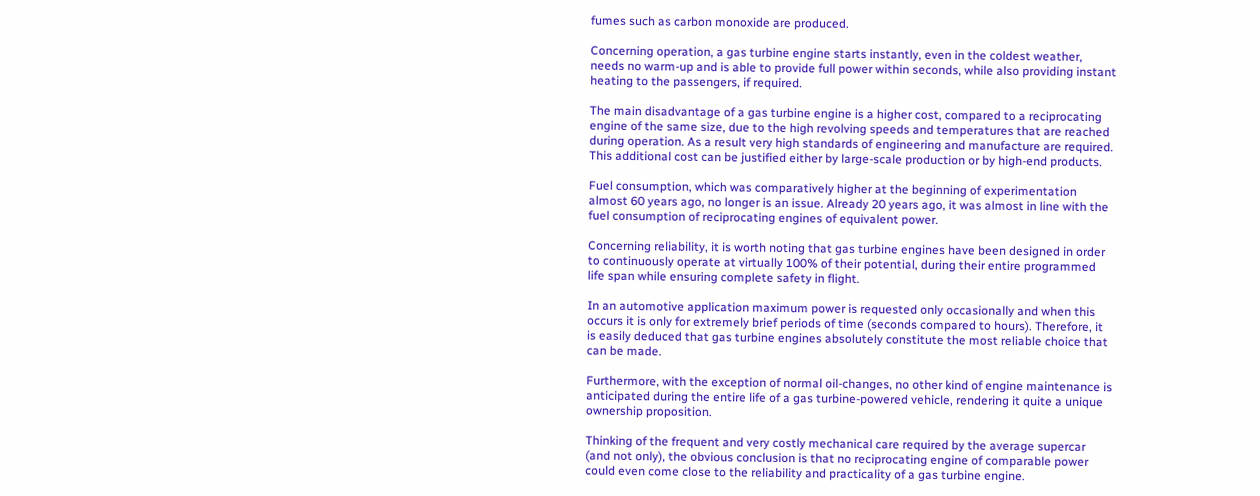fumes such as carbon monoxide are produced.

Concerning operation, a gas turbine engine starts instantly, even in the coldest weather, needs no warm-up and is able to provide full power within seconds, while also providing instant heating to the passengers, if required.

The main disadvantage of a gas turbine engine is a higher cost, compared to a reciprocating engine of the same size, due to the high revolving speeds and temperatures that are reached during operation. As a result very high standards of engineering and manufacture are required. This additional cost can be justified either by large-scale production or by high-end products.

Fuel consumption, which was comparatively higher at the beginning of experimentation almost 60 years ago, no longer is an issue. Already 20 years ago, it was almost in line with the fuel consumption of reciprocating engines of equivalent power.

Concerning reliability, it is worth noting that gas turbine engines have been designed in order to continuously operate at virtually 100% of their potential, during their entire programmed life span while ensuring complete safety in flight.

In an automotive application maximum power is requested only occasionally and when this occurs it is only for extremely brief periods of time (seconds compared to hours). Therefore, it is easily deduced that gas turbine engines absolutely constitute the most reliable choice that can be made.

Furthermore, with the exception of normal oil-changes, no other kind of engine maintenance is anticipated during the entire life of a gas turbine-powered vehicle, rendering it quite a unique ownership proposition.

Thinking of the frequent and very costly mechanical care required by the average supercar (and not only), the obvious conclusion is that no reciprocating engine of comparable power could even come close to the reliability and practicality of a gas turbine engine.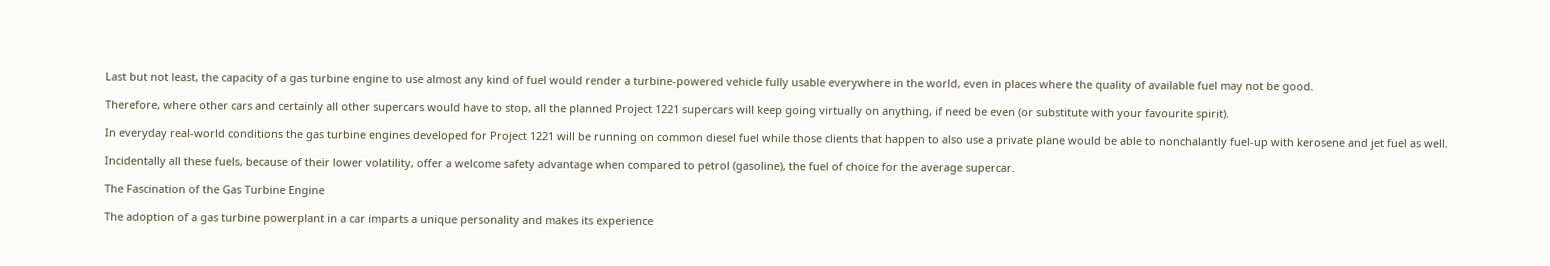Last but not least, the capacity of a gas turbine engine to use almost any kind of fuel would render a turbine-powered vehicle fully usable everywhere in the world, even in places where the quality of available fuel may not be good.

Therefore, where other cars and certainly all other supercars would have to stop, all the planned Project 1221 supercars will keep going virtually on anything, if need be even (or substitute with your favourite spirit).

In everyday real-world conditions the gas turbine engines developed for Project 1221 will be running on common diesel fuel while those clients that happen to also use a private plane would be able to nonchalantly fuel-up with kerosene and jet fuel as well.

Incidentally all these fuels, because of their lower volatility, offer a welcome safety advantage when compared to petrol (gasoline), the fuel of choice for the average supercar.

The Fascination of the Gas Turbine Engine

The adoption of a gas turbine powerplant in a car imparts a unique personality and makes its experience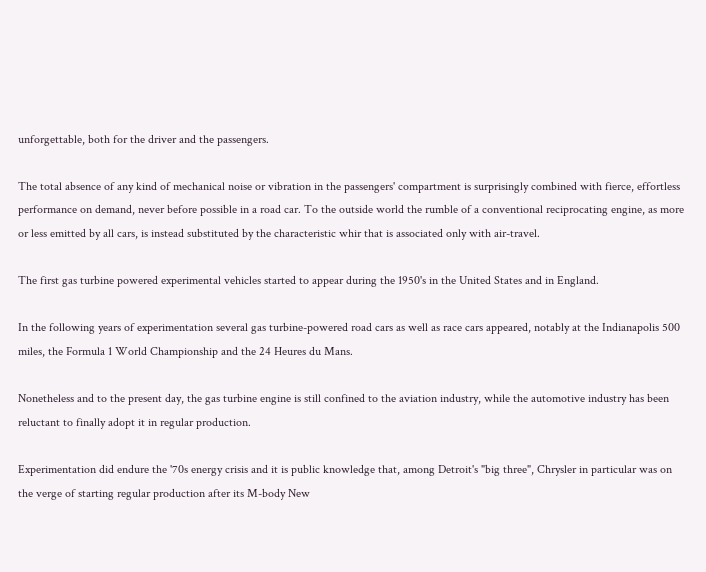unforgettable, both for the driver and the passengers.

The total absence of any kind of mechanical noise or vibration in the passengers' compartment is surprisingly combined with fierce, effortless performance on demand, never before possible in a road car. To the outside world the rumble of a conventional reciprocating engine, as more or less emitted by all cars, is instead substituted by the characteristic whir that is associated only with air-travel.

The first gas turbine powered experimental vehicles started to appear during the 1950's in the United States and in England.

In the following years of experimentation several gas turbine-powered road cars as well as race cars appeared, notably at the Indianapolis 500 miles, the Formula 1 World Championship and the 24 Heures du Mans.

Nonetheless and to the present day, the gas turbine engine is still confined to the aviation industry, while the automotive industry has been reluctant to finally adopt it in regular production.

Experimentation did endure the '70s energy crisis and it is public knowledge that, among Detroit's "big three", Chrysler in particular was on the verge of starting regular production after its M-body New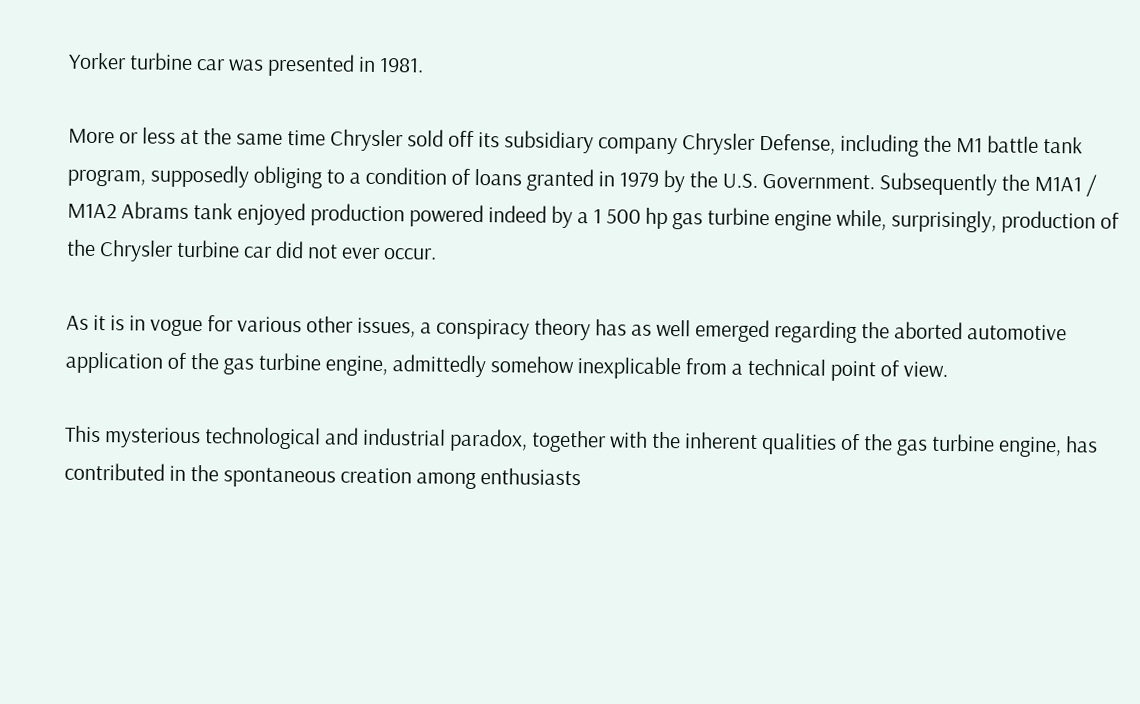Yorker turbine car was presented in 1981.

More or less at the same time Chrysler sold off its subsidiary company Chrysler Defense, including the M1 battle tank program, supposedly obliging to a condition of loans granted in 1979 by the U.S. Government. Subsequently the M1A1 / M1A2 Abrams tank enjoyed production powered indeed by a 1 500 hp gas turbine engine while, surprisingly, production of the Chrysler turbine car did not ever occur.

As it is in vogue for various other issues, a conspiracy theory has as well emerged regarding the aborted automotive application of the gas turbine engine, admittedly somehow inexplicable from a technical point of view.

This mysterious technological and industrial paradox, together with the inherent qualities of the gas turbine engine, has contributed in the spontaneous creation among enthusiasts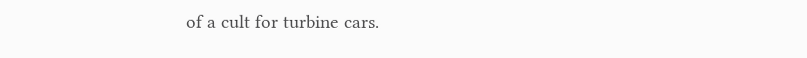of a cult for turbine cars.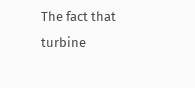The fact that turbine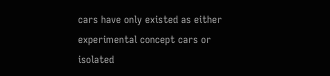cars have only existed as either experimental concept cars or isolated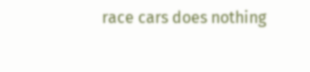race cars does nothing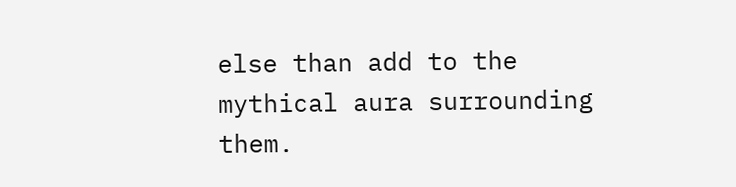else than add to the mythical aura surrounding them.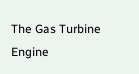The Gas Turbine Engine